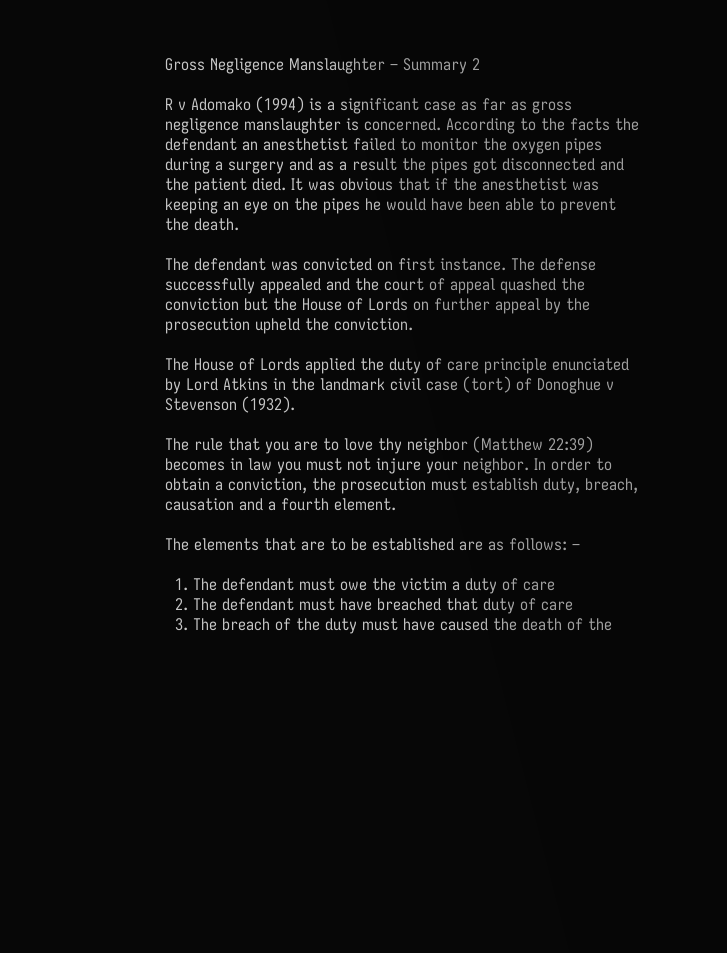Gross Negligence Manslaughter – Summary 2

R v Adomako (1994) is a significant case as far as gross negligence manslaughter is concerned. According to the facts the defendant an anesthetist failed to monitor the oxygen pipes during a surgery and as a result the pipes got disconnected and the patient died. It was obvious that if the anesthetist was keeping an eye on the pipes he would have been able to prevent the death.

The defendant was convicted on first instance. The defense successfully appealed and the court of appeal quashed the conviction but the House of Lords on further appeal by the prosecution upheld the conviction.

The House of Lords applied the duty of care principle enunciated by Lord Atkins in the landmark civil case (tort) of Donoghue v Stevenson (1932).

The rule that you are to love thy neighbor (Matthew 22:39) becomes in law you must not injure your neighbor. In order to obtain a conviction, the prosecution must establish duty, breach, causation and a fourth element.

The elements that are to be established are as follows: –

  1. The defendant must owe the victim a duty of care
  2. The defendant must have breached that duty of care
  3. The breach of the duty must have caused the death of the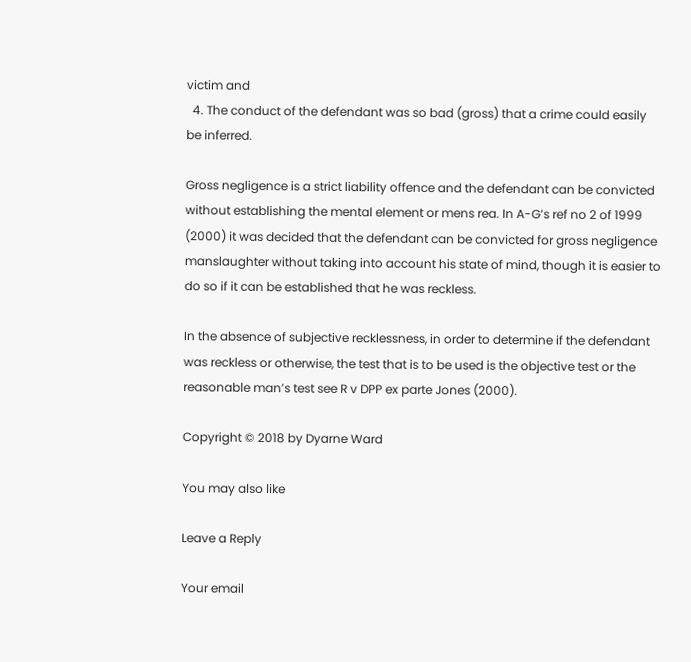victim and
  4. The conduct of the defendant was so bad (gross) that a crime could easily be inferred.

Gross negligence is a strict liability offence and the defendant can be convicted without establishing the mental element or mens rea. In A-G’s ref no 2 of 1999 (2000) it was decided that the defendant can be convicted for gross negligence manslaughter without taking into account his state of mind, though it is easier to do so if it can be established that he was reckless.

In the absence of subjective recklessness, in order to determine if the defendant was reckless or otherwise, the test that is to be used is the objective test or the reasonable man’s test see R v DPP ex parte Jones (2000).

Copyright © 2018 by Dyarne Ward

You may also like

Leave a Reply

Your email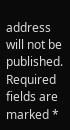address will not be published. Required fields are marked *